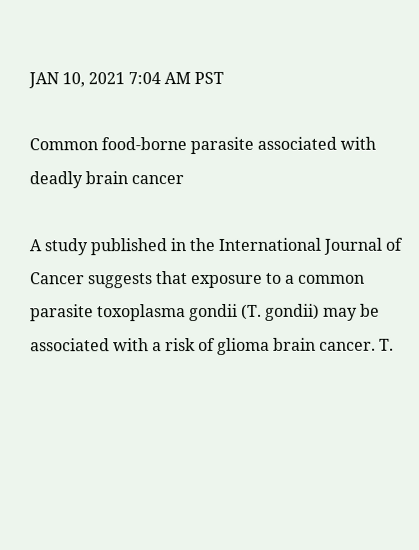JAN 10, 2021 7:04 AM PST

Common food-borne parasite associated with deadly brain cancer

A study published in the International Journal of Cancer suggests that exposure to a common parasite toxoplasma gondii (T. gondii) may be associated with a risk of glioma brain cancer. T.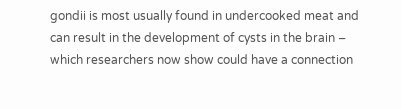gondii is most usually found in undercooked meat and can result in the development of cysts in the brain – which researchers now show could have a connection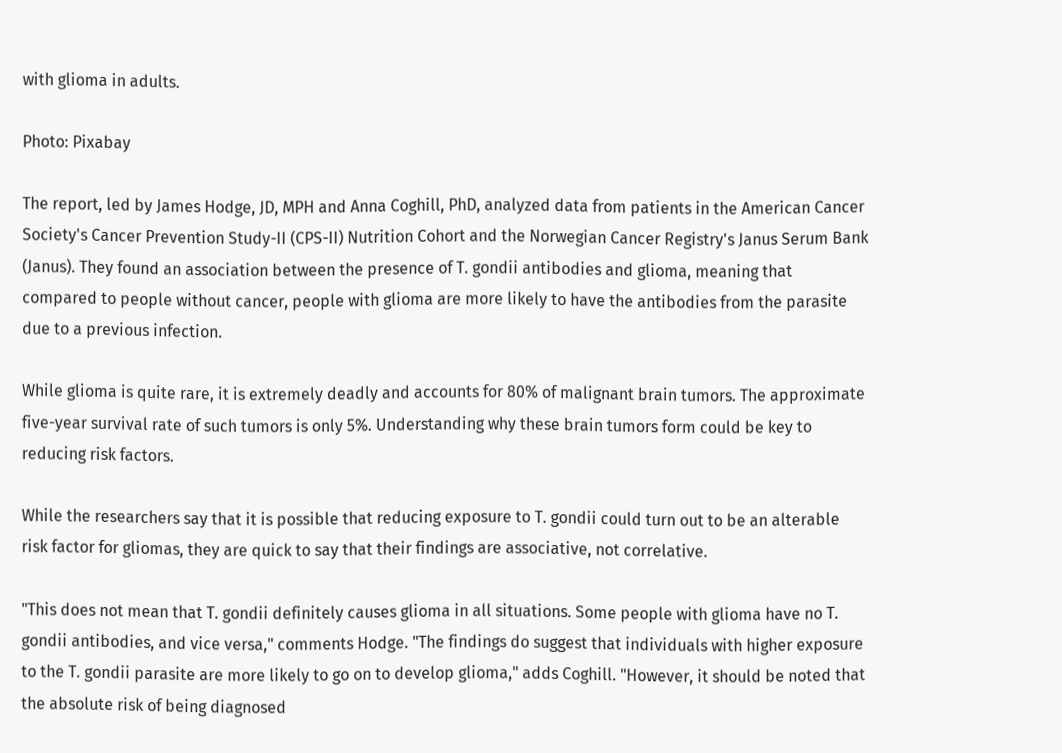with glioma in adults.

Photo: Pixabay

The report, led by James Hodge, JD, MPH and Anna Coghill, PhD, analyzed data from patients in the American Cancer Society's Cancer Prevention Study-II (CPS-II) Nutrition Cohort and the Norwegian Cancer Registry's Janus Serum Bank (Janus). They found an association between the presence of T. gondii antibodies and glioma, meaning that compared to people without cancer, people with glioma are more likely to have the antibodies from the parasite due to a previous infection.

While glioma is quite rare, it is extremely deadly and accounts for 80% of malignant brain tumors. The approximate five-year survival rate of such tumors is only 5%. Understanding why these brain tumors form could be key to reducing risk factors.

While the researchers say that it is possible that reducing exposure to T. gondii could turn out to be an alterable risk factor for gliomas, they are quick to say that their findings are associative, not correlative.

"This does not mean that T. gondii definitely causes glioma in all situations. Some people with glioma have no T. gondii antibodies, and vice versa," comments Hodge. "The findings do suggest that individuals with higher exposure to the T. gondii parasite are more likely to go on to develop glioma," adds Coghill. "However, it should be noted that the absolute risk of being diagnosed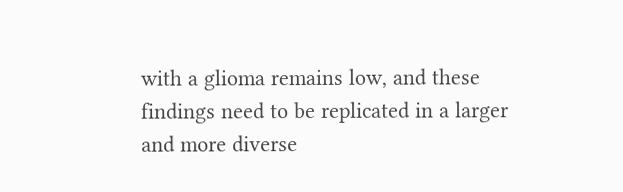with a glioma remains low, and these findings need to be replicated in a larger and more diverse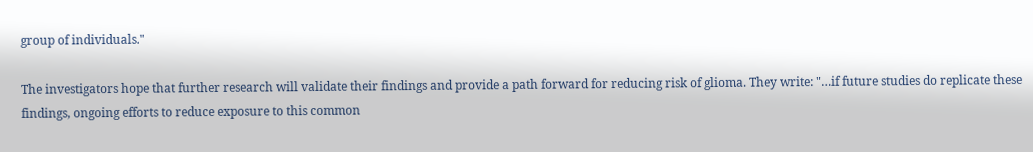group of individuals."

The investigators hope that further research will validate their findings and provide a path forward for reducing risk of glioma. They write: "…if future studies do replicate these findings, ongoing efforts to reduce exposure to this common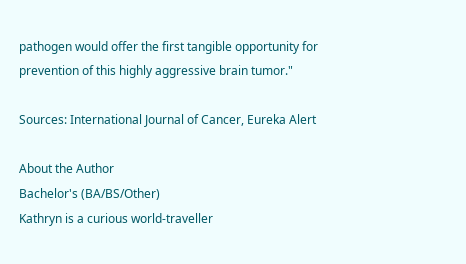pathogen would offer the first tangible opportunity for prevention of this highly aggressive brain tumor."

Sources: International Journal of Cancer, Eureka Alert

About the Author
Bachelor's (BA/BS/Other)
Kathryn is a curious world-traveller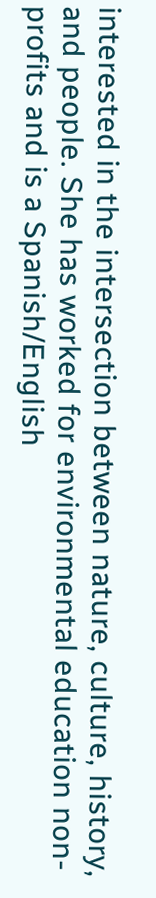interested in the intersection between nature, culture, history, and people. She has worked for environmental education non-profits and is a Spanish/English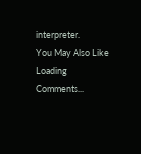interpreter.
You May Also Like
Loading Comments...